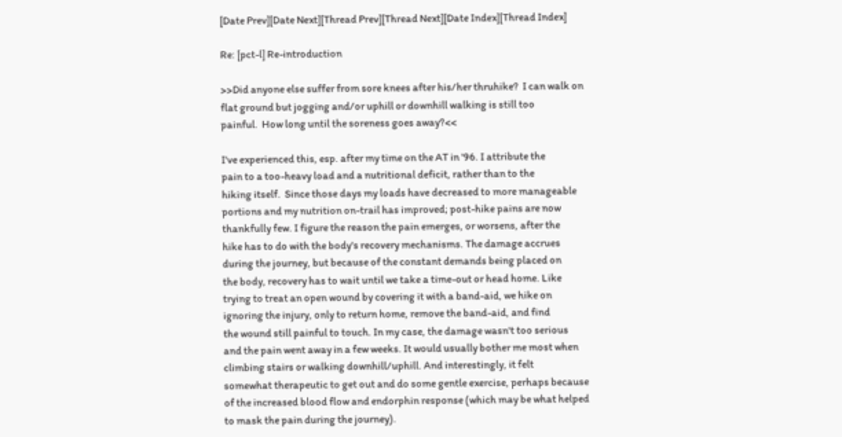[Date Prev][Date Next][Thread Prev][Thread Next][Date Index][Thread Index]

Re: [pct-l] Re-introduction

>>Did anyone else suffer from sore knees after his/her thruhike?  I can walk on
flat ground but jogging and/or uphill or downhill walking is still too
painful.  How long until the soreness goes away?<<

I've experienced this, esp. after my time on the AT in '96. I attribute the
pain to a too-heavy load and a nutritional deficit, rather than to the
hiking itself.  Since those days my loads have decreased to more manageable
portions and my nutrition on-trail has improved; post-hike pains are now
thankfully few. I figure the reason the pain emerges, or worsens, after the
hike has to do with the body's recovery mechanisms. The damage accrues
during the journey, but because of the constant demands being placed on
the body, recovery has to wait until we take a time-out or head home. Like
trying to treat an open wound by covering it with a band-aid, we hike on
ignoring the injury, only to return home, remove the band-aid, and find
the wound still painful to touch. In my case, the damage wasn't too serious
and the pain went away in a few weeks. It would usually bother me most when
climbing stairs or walking downhill/uphill. And interestingly, it felt
somewhat therapeutic to get out and do some gentle exercise, perhaps because
of the increased blood flow and endorphin response (which may be what helped
to mask the pain during the journey).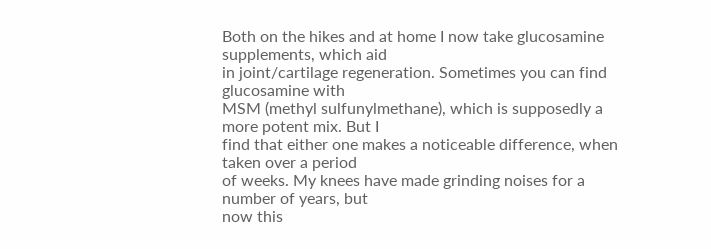Both on the hikes and at home I now take glucosamine supplements, which aid
in joint/cartilage regeneration. Sometimes you can find glucosamine with
MSM (methyl sulfunylmethane), which is supposedly a more potent mix. But I
find that either one makes a noticeable difference, when taken over a period
of weeks. My knees have made grinding noises for a number of years, but
now this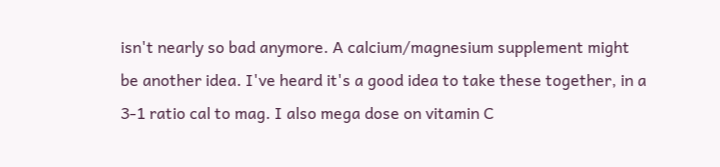isn't nearly so bad anymore. A calcium/magnesium supplement might
be another idea. I've heard it's a good idea to take these together, in a
3-1 ratio cal to mag. I also mega dose on vitamin C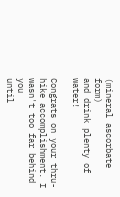(mineral ascorbate form)
and drink plenty of water!

Congrats on your thru-hike accomplishment. I wasn't too far behind you
until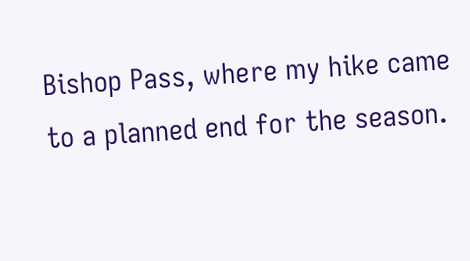Bishop Pass, where my hike came to a planned end for the season.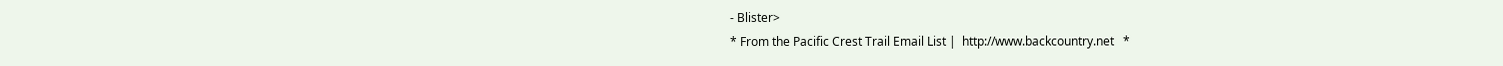- Blister>
* From the Pacific Crest Trail Email List |  http://www.backcountry.net   *